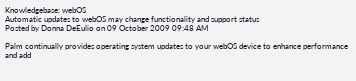Knowledgebase: webOS
Automatic updates to webOS may change functionality and support status
Posted by Donna DeEulio on 09 October 2009 09:48 AM

Palm continually provides operating system updates to your webOS device to enhance performance and add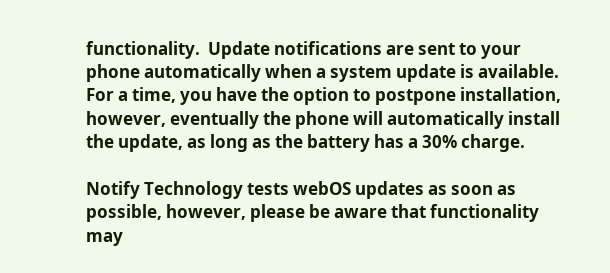functionality.  Update notifications are sent to your phone automatically when a system update is available.  For a time, you have the option to postpone installation, however, eventually the phone will automatically install the update, as long as the battery has a 30% charge.

Notify Technology tests webOS updates as soon as possible, however, please be aware that functionality may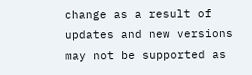change as a result of updates and new versions may not be supported as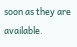soon as they are available.